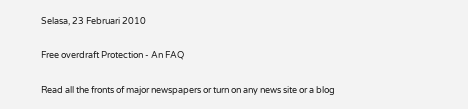Selasa, 23 Februari 2010

Free overdraft Protection - An FAQ

Read all the fronts of major newspapers or turn on any news site or a blog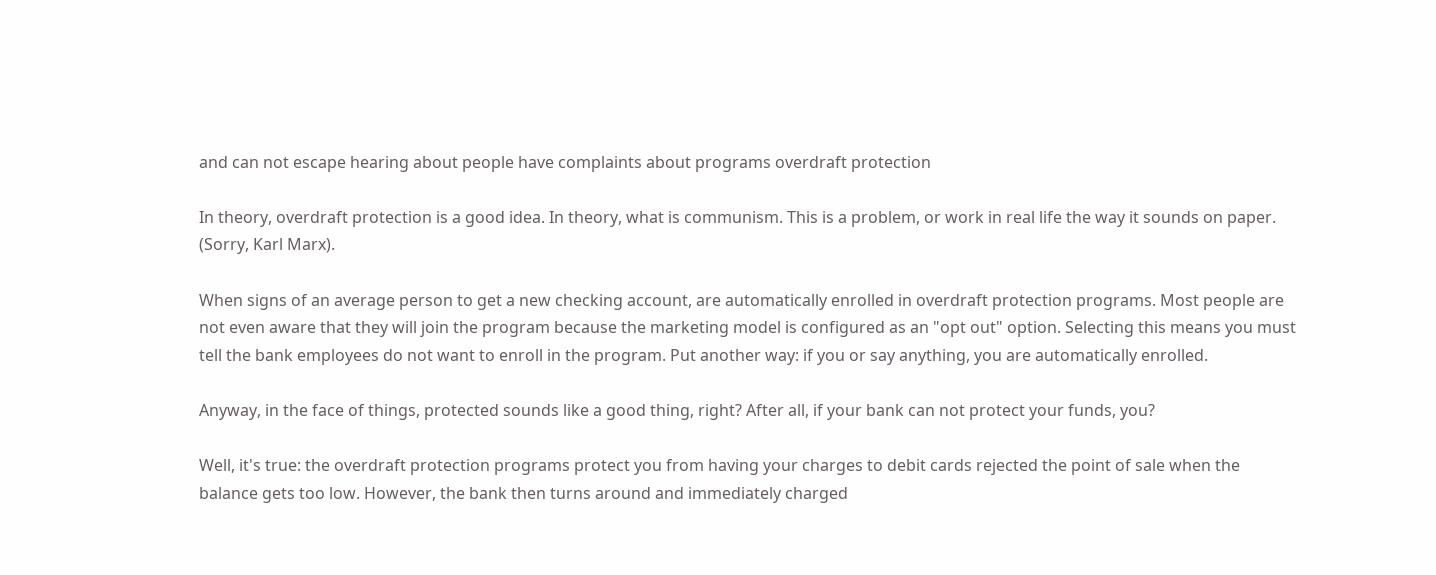and can not escape hearing about people have complaints about programs overdraft protection

In theory, overdraft protection is a good idea. In theory, what is communism. This is a problem, or work in real life the way it sounds on paper. (Sorry, Karl Marx).

When signs of an average person to get a new checking account, are automatically enrolled in overdraft protection programs. Most people are not even aware that they will join the program because the marketing model is configured as an "opt out" option. Selecting this means you must tell the bank employees do not want to enroll in the program. Put another way: if you or say anything, you are automatically enrolled.

Anyway, in the face of things, protected sounds like a good thing, right? After all, if your bank can not protect your funds, you?

Well, it's true: the overdraft protection programs protect you from having your charges to debit cards rejected the point of sale when the balance gets too low. However, the bank then turns around and immediately charged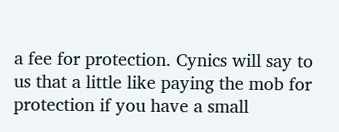a fee for protection. Cynics will say to us that a little like paying the mob for protection if you have a small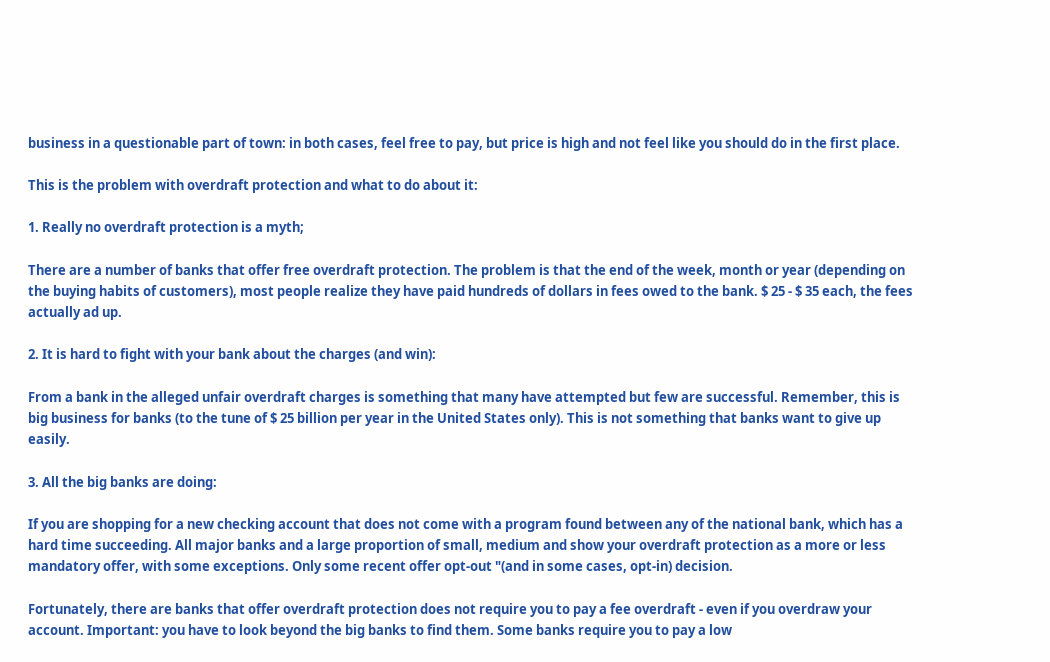business in a questionable part of town: in both cases, feel free to pay, but price is high and not feel like you should do in the first place.

This is the problem with overdraft protection and what to do about it:

1. Really no overdraft protection is a myth;

There are a number of banks that offer free overdraft protection. The problem is that the end of the week, month or year (depending on the buying habits of customers), most people realize they have paid hundreds of dollars in fees owed to the bank. $ 25 - $ 35 each, the fees actually ad up.

2. It is hard to fight with your bank about the charges (and win):

From a bank in the alleged unfair overdraft charges is something that many have attempted but few are successful. Remember, this is big business for banks (to the tune of $ 25 billion per year in the United States only). This is not something that banks want to give up easily.

3. All the big banks are doing:

If you are shopping for a new checking account that does not come with a program found between any of the national bank, which has a hard time succeeding. All major banks and a large proportion of small, medium and show your overdraft protection as a more or less mandatory offer, with some exceptions. Only some recent offer opt-out "(and in some cases, opt-in) decision.

Fortunately, there are banks that offer overdraft protection does not require you to pay a fee overdraft - even if you overdraw your account. Important: you have to look beyond the big banks to find them. Some banks require you to pay a low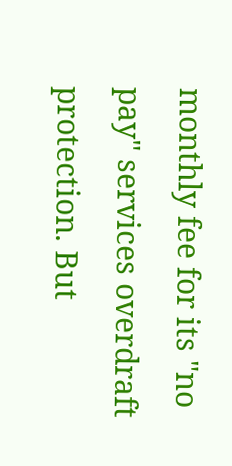monthly fee for its "no pay" services overdraft protection. But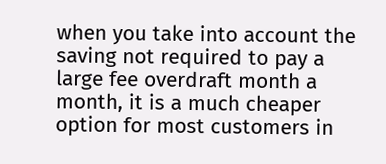when you take into account the saving not required to pay a large fee overdraft month a month, it is a much cheaper option for most customers in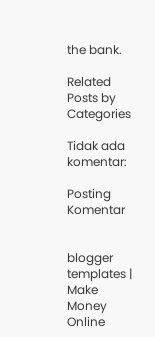the bank.

Related Posts by Categories

Tidak ada komentar:

Posting Komentar


blogger templates | Make Money Online